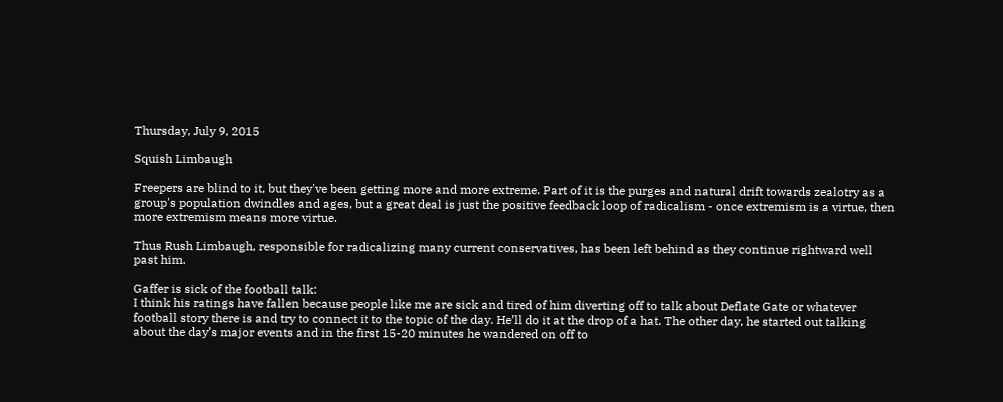Thursday, July 9, 2015

Squish Limbaugh

Freepers are blind to it, but they've been getting more and more extreme. Part of it is the purges and natural drift towards zealotry as a group's population dwindles and ages, but a great deal is just the positive feedback loop of radicalism - once extremism is a virtue, then more extremism means more virtue.

Thus Rush Limbaugh, responsible for radicalizing many current conservatives, has been left behind as they continue rightward well past him.

Gaffer is sick of the football talk:
I think his ratings have fallen because people like me are sick and tired of him diverting off to talk about Deflate Gate or whatever football story there is and try to connect it to the topic of the day. He’ll do it at the drop of a hat. The other day, he started out talking about the day’s major events and in the first 15-20 minutes he wandered on off to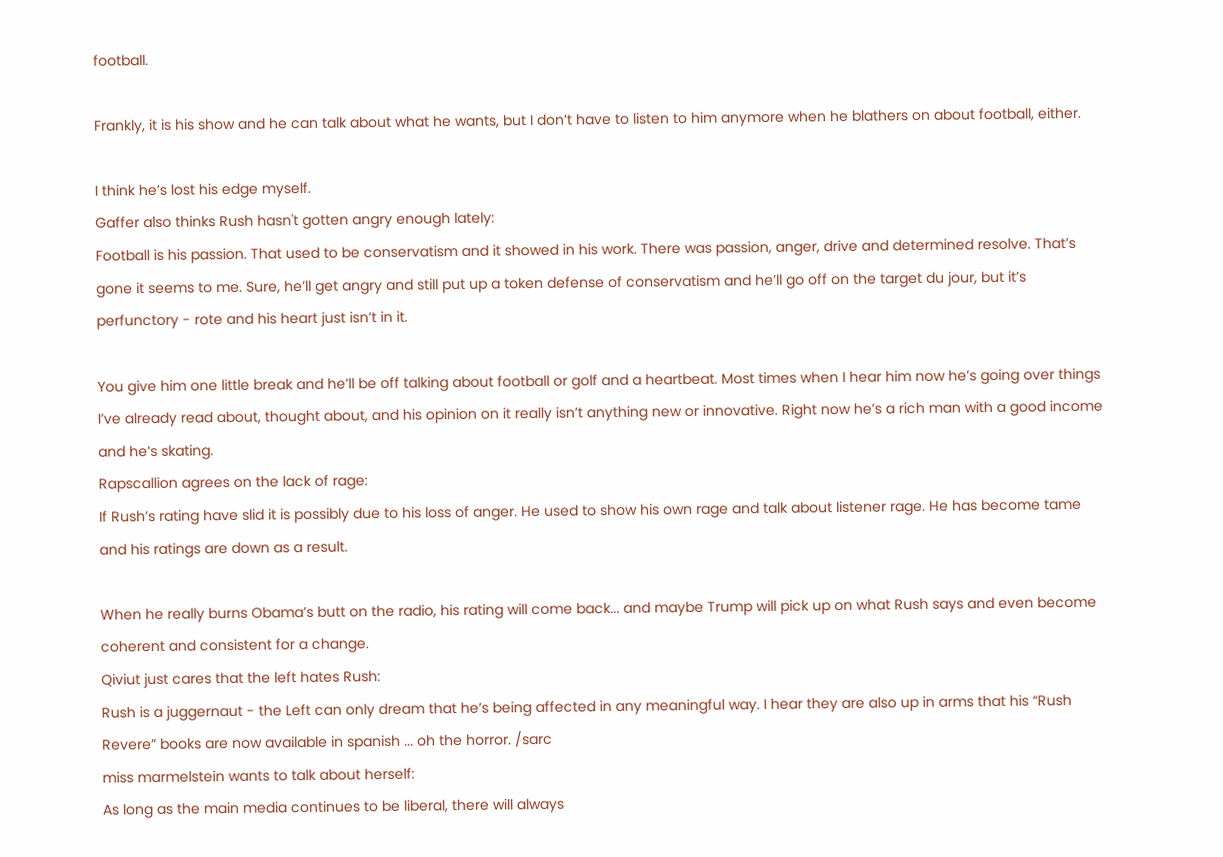football.

Frankly, it is his show and he can talk about what he wants, but I don’t have to listen to him anymore when he blathers on about football, either.

I think he’s lost his edge myself.
Gaffer also thinks Rush hasn't gotten angry enough lately:
Football is his passion. That used to be conservatism and it showed in his work. There was passion, anger, drive and determined resolve. That’s gone it seems to me. Sure, he’ll get angry and still put up a token defense of conservatism and he’ll go off on the target du jour, but it’s perfunctory - rote and his heart just isn’t in it.

You give him one little break and he’ll be off talking about football or golf and a heartbeat. Most times when I hear him now he’s going over things I’ve already read about, thought about, and his opinion on it really isn’t anything new or innovative. Right now he’s a rich man with a good income and he’s skating.
Rapscallion agrees on the lack of rage:
If Rush’s rating have slid it is possibly due to his loss of anger. He used to show his own rage and talk about listener rage. He has become tame and his ratings are down as a result.

When he really burns Obama’s butt on the radio, his rating will come back... and maybe Trump will pick up on what Rush says and even become coherent and consistent for a change.
Qiviut just cares that the left hates Rush:
Rush is a juggernaut - the Left can only dream that he’s being affected in any meaningful way. I hear they are also up in arms that his “Rush Revere” books are now available in spanish ... oh the horror. /sarc
miss marmelstein wants to talk about herself:
As long as the main media continues to be liberal, there will always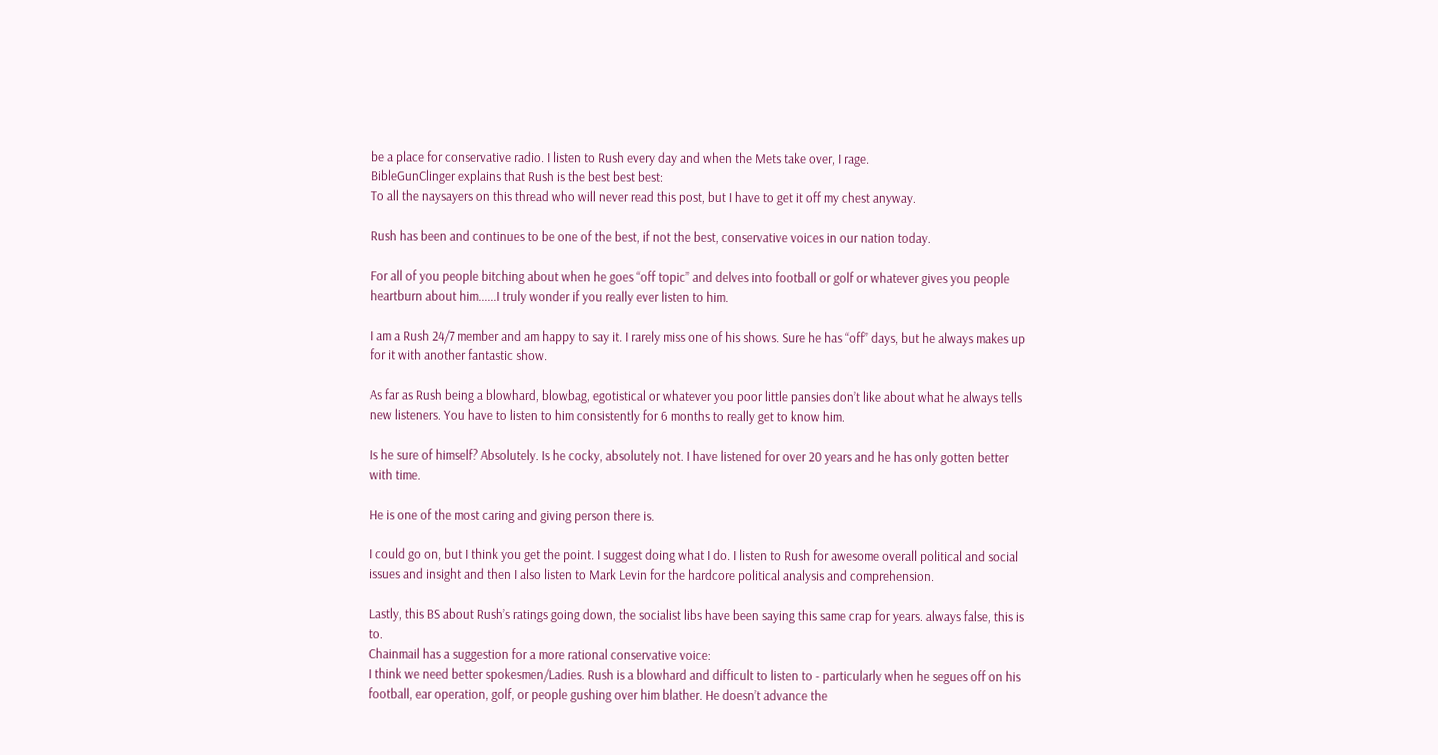be a place for conservative radio. I listen to Rush every day and when the Mets take over, I rage.
BibleGunClinger explains that Rush is the best best best:
To all the naysayers on this thread who will never read this post, but I have to get it off my chest anyway.

Rush has been and continues to be one of the best, if not the best, conservative voices in our nation today.

For all of you people bitching about when he goes “off topic” and delves into football or golf or whatever gives you people heartburn about him......I truly wonder if you really ever listen to him.

I am a Rush 24/7 member and am happy to say it. I rarely miss one of his shows. Sure he has “off” days, but he always makes up for it with another fantastic show.

As far as Rush being a blowhard, blowbag, egotistical or whatever you poor little pansies don’t like about what he always tells new listeners. You have to listen to him consistently for 6 months to really get to know him.

Is he sure of himself? Absolutely. Is he cocky, absolutely not. I have listened for over 20 years and he has only gotten better with time.

He is one of the most caring and giving person there is.

I could go on, but I think you get the point. I suggest doing what I do. I listen to Rush for awesome overall political and social issues and insight and then I also listen to Mark Levin for the hardcore political analysis and comprehension.

Lastly, this BS about Rush’s ratings going down, the socialist libs have been saying this same crap for years. always false, this is to.
Chainmail has a suggestion for a more rational conservative voice:
I think we need better spokesmen/Ladies. Rush is a blowhard and difficult to listen to - particularly when he segues off on his football, ear operation, golf, or people gushing over him blather. He doesn’t advance the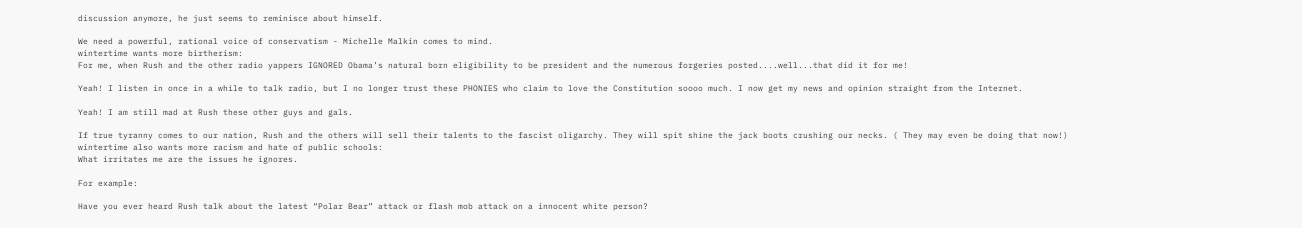discussion anymore, he just seems to reminisce about himself.

We need a powerful, rational voice of conservatism - Michelle Malkin comes to mind.
wintertime wants more birtherism:
For me, when Rush and the other radio yappers IGNORED Obama’s natural born eligibility to be president and the numerous forgeries posted....well...that did it for me!

Yeah! I listen in once in a while to talk radio, but I no longer trust these PHONIES who claim to love the Constitution soooo much. I now get my news and opinion straight from the Internet.

Yeah! I am still mad at Rush these other guys and gals.

If true tyranny comes to our nation, Rush and the others will sell their talents to the fascist oligarchy. They will spit shine the jack boots crushing our necks. ( They may even be doing that now!)
wintertime also wants more racism and hate of public schools:
What irritates me are the issues he ignores.

For example:

Have you ever heard Rush talk about the latest “Polar Bear” attack or flash mob attack on a innocent white person?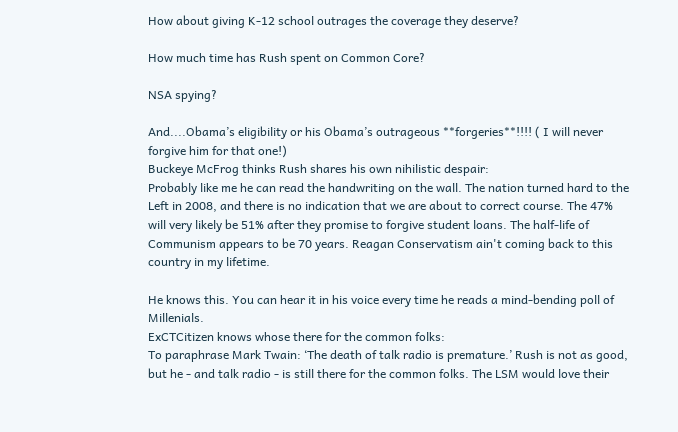How about giving K-12 school outrages the coverage they deserve?

How much time has Rush spent on Common Core?

NSA spying?

And....Obama’s eligibility or his Obama’s outrageous **forgeries**!!!! ( I will never forgive him for that one!)
Buckeye McFrog thinks Rush shares his own nihilistic despair:
Probably like me he can read the handwriting on the wall. The nation turned hard to the Left in 2008, and there is no indication that we are about to correct course. The 47% will very likely be 51% after they promise to forgive student loans. The half-life of Communism appears to be 70 years. Reagan Conservatism ain't coming back to this country in my lifetime.

He knows this. You can hear it in his voice every time he reads a mind-bending poll of Millenials.
ExCTCitizen knows whose there for the common folks:
To paraphrase Mark Twain: ‘The death of talk radio is premature.’ Rush is not as good, but he - and talk radio - is still there for the common folks. The LSM would love their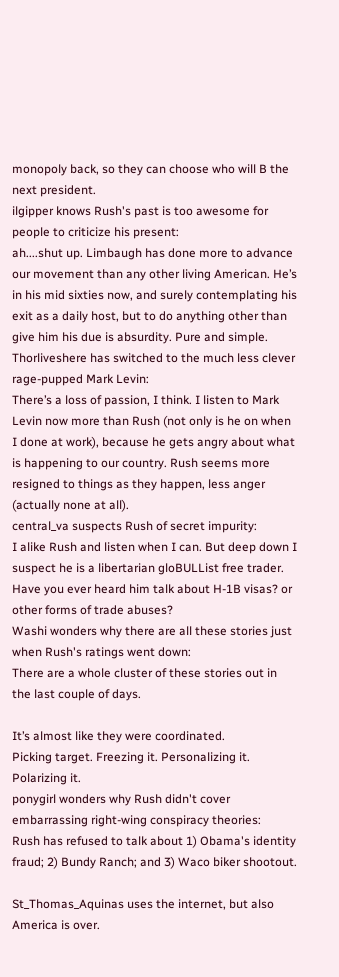monopoly back, so they can choose who will B the next president.
ilgipper knows Rush's past is too awesome for people to criticize his present:
ah....shut up. Limbaugh has done more to advance our movement than any other living American. He’s in his mid sixties now, and surely contemplating his exit as a daily host, but to do anything other than give him his due is absurdity. Pure and simple.
Thorliveshere has switched to the much less clever rage-pupped Mark Levin:
There’s a loss of passion, I think. I listen to Mark Levin now more than Rush (not only is he on when I done at work), because he gets angry about what is happening to our country. Rush seems more resigned to things as they happen, less anger (actually none at all).
central_va suspects Rush of secret impurity:
I alike Rush and listen when I can. But deep down I suspect he is a libertarian gloBULList free trader. Have you ever heard him talk about H-1B visas? or other forms of trade abuses?
Washi wonders why there are all these stories just when Rush's ratings went down:
There are a whole cluster of these stories out in the last couple of days.

It’s almost like they were coordinated.
Picking target. Freezing it. Personalizing it. Polarizing it.
ponygirl wonders why Rush didn't cover embarrassing right-wing conspiracy theories:
Rush has refused to talk about 1) Obama's identity fraud; 2) Bundy Ranch; and 3) Waco biker shootout.

St_Thomas_Aquinas uses the internet, but also America is over.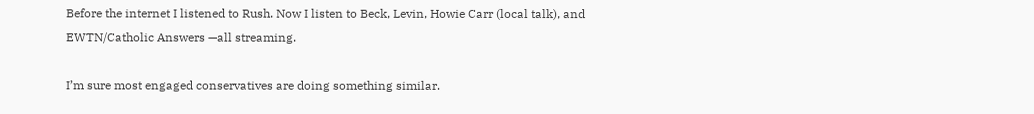Before the internet I listened to Rush. Now I listen to Beck, Levin, Howie Carr (local talk), and EWTN/Catholic Answers —all streaming.

I’m sure most engaged conservatives are doing something similar.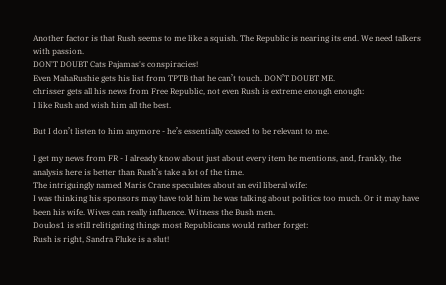Another factor is that Rush seems to me like a squish. The Republic is nearing its end. We need talkers with passion.
DON'T DOUBT Cats Pajamas's conspiracies!
Even MahaRushie gets his list from TPTB that he can’t touch. DON’T DOUBT ME.
chrisser gets all his news from Free Republic, not even Rush is extreme enough enough:
I like Rush and wish him all the best.

But I don’t listen to him anymore - he’s essentially ceased to be relevant to me.

I get my news from FR - I already know about just about every item he mentions, and, frankly, the analysis here is better than Rush’s take a lot of the time.
The intriguingly named Maris Crane speculates about an evil liberal wife:
I was thinking his sponsors may have told him he was talking about politics too much. Or it may have been his wife. Wives can really influence. Witness the Bush men.
Doulos1 is still relitigating things most Republicans would rather forget:
Rush is right, Sandra Fluke is a slut!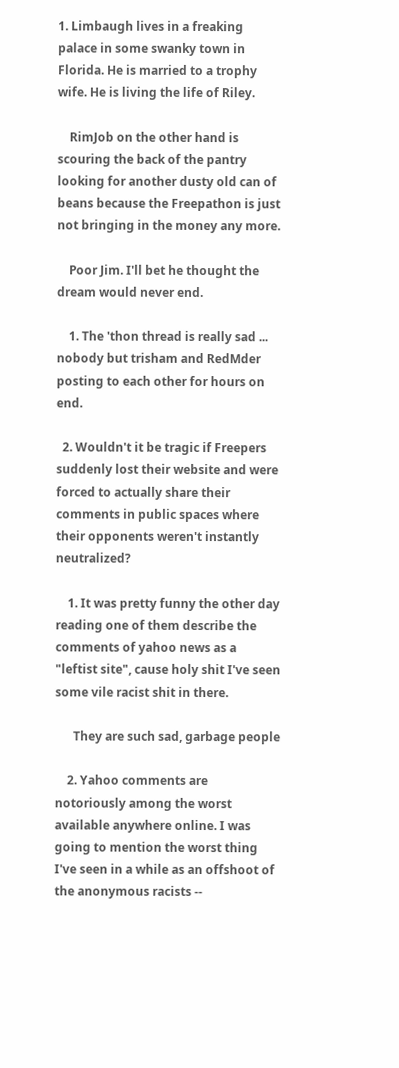1. Limbaugh lives in a freaking palace in some swanky town in Florida. He is married to a trophy wife. He is living the life of Riley.

    RimJob on the other hand is scouring the back of the pantry looking for another dusty old can of beans because the Freepathon is just not bringing in the money any more.

    Poor Jim. I'll bet he thought the dream would never end.

    1. The 'thon thread is really sad ... nobody but trisham and RedMder posting to each other for hours on end.

  2. Wouldn't it be tragic if Freepers suddenly lost their website and were forced to actually share their comments in public spaces where their opponents weren't instantly neutralized?

    1. It was pretty funny the other day reading one of them describe the comments of yahoo news as a "leftist site", cause holy shit I've seen some vile racist shit in there.

      They are such sad, garbage people

    2. Yahoo comments are notoriously among the worst available anywhere online. I was going to mention the worst thing I've seen in a while as an offshoot of the anonymous racists --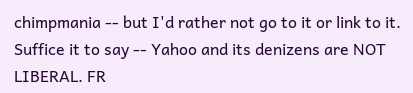chimpmania -- but I'd rather not go to it or link to it. Suffice it to say -- Yahoo and its denizens are NOT LIBERAL. FR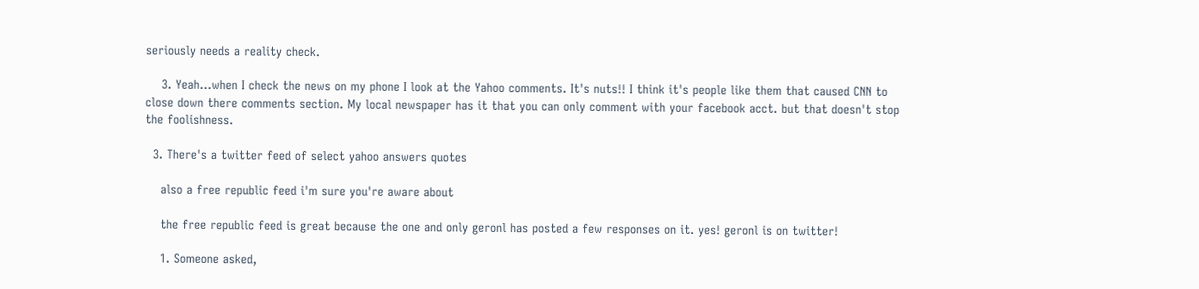seriously needs a reality check.

    3. Yeah...when I check the news on my phone I look at the Yahoo comments. It's nuts!! I think it's people like them that caused CNN to close down there comments section. My local newspaper has it that you can only comment with your facebook acct. but that doesn't stop the foolishness.

  3. There's a twitter feed of select yahoo answers quotes

    also a free republic feed i'm sure you're aware about

    the free republic feed is great because the one and only geronl has posted a few responses on it. yes! geronl is on twitter!

    1. Someone asked,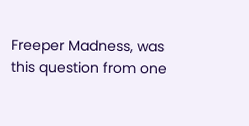Freeper Madness, was this question from one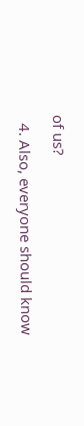of us?

  4. Also, everyone should know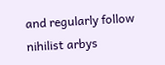and regularly follow nihilist arbys